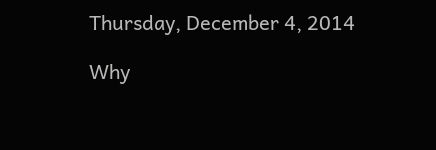Thursday, December 4, 2014

Why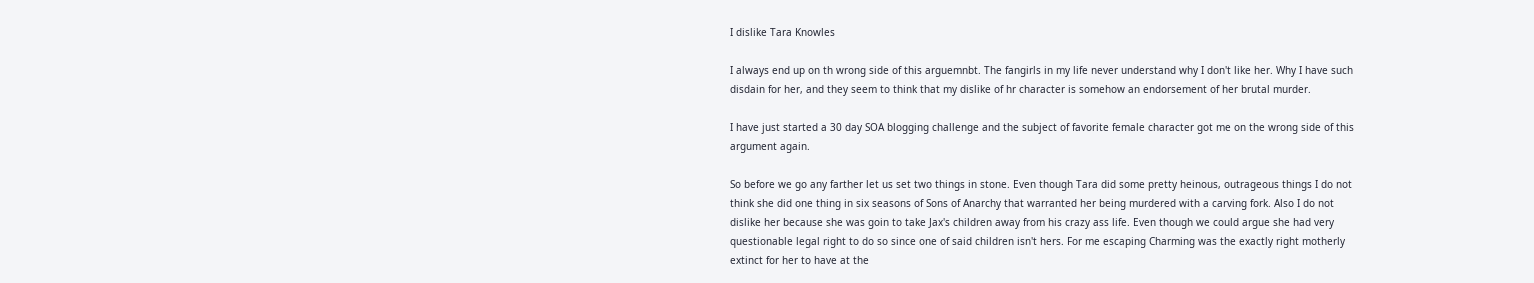I dislike Tara Knowles

I always end up on th wrong side of this arguemnbt. The fangirls in my life never understand why I don't like her. Why I have such disdain for her, and they seem to think that my dislike of hr character is somehow an endorsement of her brutal murder.

I have just started a 30 day SOA blogging challenge and the subject of favorite female character got me on the wrong side of this argument again.

So before we go any farther let us set two things in stone. Even though Tara did some pretty heinous, outrageous things I do not think she did one thing in six seasons of Sons of Anarchy that warranted her being murdered with a carving fork. Also I do not dislike her because she was goin to take Jax's children away from his crazy ass life. Even though we could argue she had very questionable legal right to do so since one of said children isn't hers. For me escaping Charming was the exactly right motherly extinct for her to have at the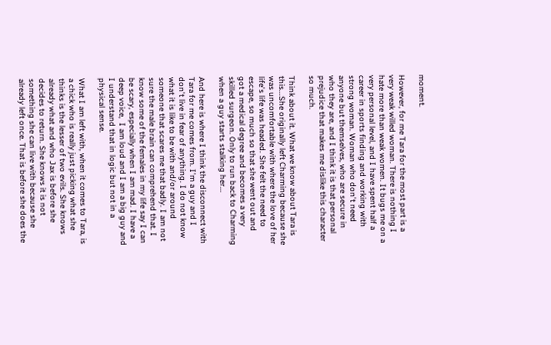moment.

However, for me Tara for the most part is a very weak willed woman. There is nothing I hate more than weak women. It bugs me on a very personal level, and I have spent half a career in sports finding and working with strong woman. Woman who don't need anyone but themselves, who are secure in who they are, and I think it is that personal prejudice that makes me dislike this character so much.

Think about it. What we know about Tara is this...She originally left Charming because she was uncomfortable with where the love of her life's life was headed. She felt the need to escape, so much so that she went out and got a medical degree and becomes a very skilled surgeon. Only to run back to Charming when a guy starts stalking her...

And here is where I think the disconnect with Tara for me comes from. I'm a guy and I don't live in fear of anything. I do not know what it is like to be with and/or around someone that scares me that badly. I am not sure the male brain can comprehend that. I know some of the females in my life say I can be scary, especially when I am mad. I have a deep voice,  I am loud and I am a big guy and I understand that in logic but not in a physical sense.

What I am left with, when it comes to Tara, is a chick who is really just picking what she thinks is the lesser of two evils. She knows already what and who Jax is before she decides to return. She knows it is not something she can live with because she already left once. That is before she does the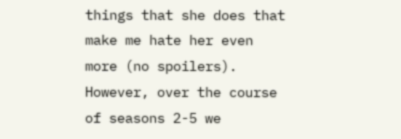things that she does that make me hate her even more (no spoilers). However, over the course of seasons 2-5 we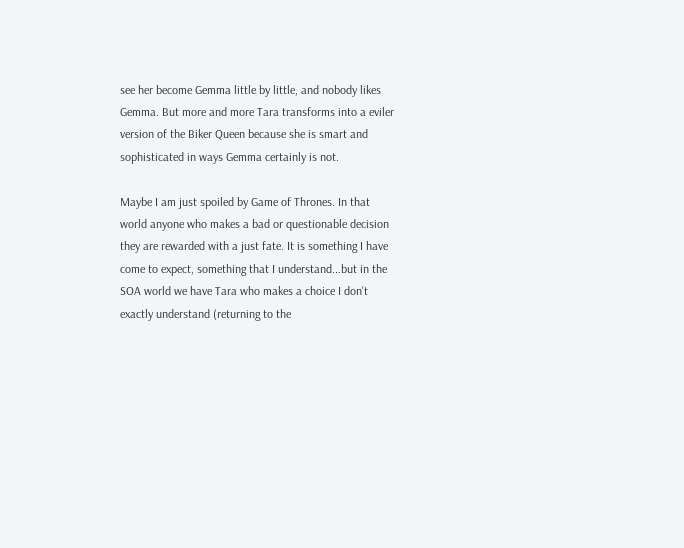see her become Gemma little by little, and nobody likes Gemma. But more and more Tara transforms into a eviler version of the Biker Queen because she is smart and sophisticated in ways Gemma certainly is not.

Maybe I am just spoiled by Game of Thrones. In that world anyone who makes a bad or questionable decision they are rewarded with a just fate. It is something I have come to expect, something that I understand...but in the SOA world we have Tara who makes a choice I don't exactly understand (returning to the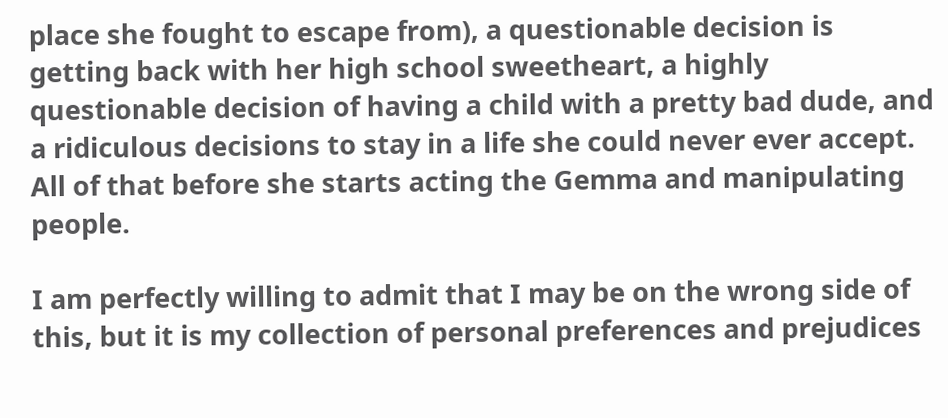place she fought to escape from), a questionable decision is getting back with her high school sweetheart, a highly questionable decision of having a child with a pretty bad dude, and a ridiculous decisions to stay in a life she could never ever accept. All of that before she starts acting the Gemma and manipulating people.

I am perfectly willing to admit that I may be on the wrong side of this, but it is my collection of personal preferences and prejudices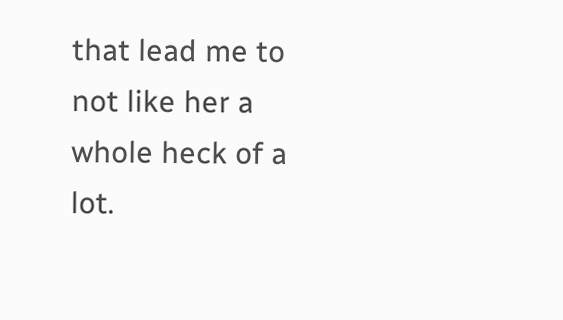that lead me to not like her a whole heck of a lot.